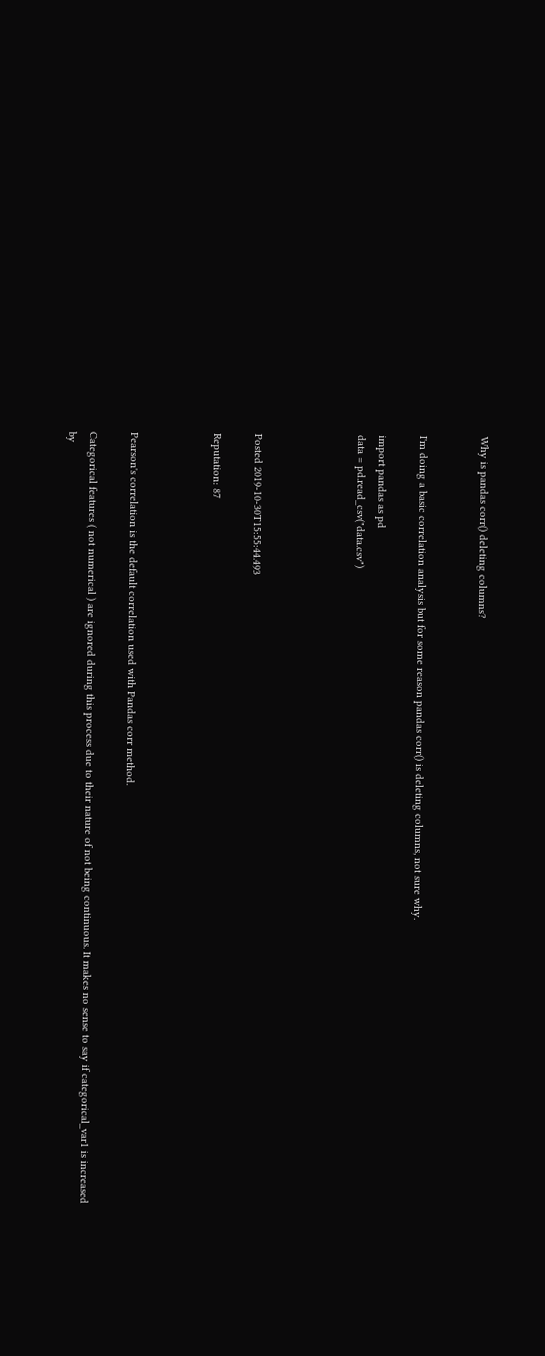Why is pandas corr() deleting columns?


I'm doing a basic correlation analysis but for some reason pandas corr() is deleting columns, not sure why.

import pandas as pd
data = pd.read_csv("data.csv")




Posted 2019-10-30T15:55:44.493

Reputation: 87



Pearson's correlation is the default correlation used with Pandas corr method.

Categorical features ( not numerical ) are ignored during this process due to their nature of not being continuous. It makes no sense to say if categorical_var1 is increased by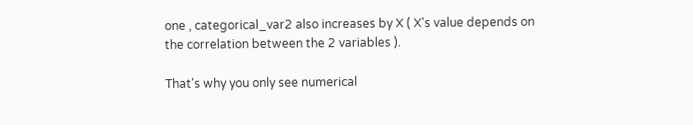one , categorical_var2 also increases by X ( X's value depends on the correlation between the 2 variables ).

That's why you only see numerical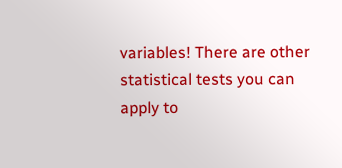variables! There are other statistical tests you can apply to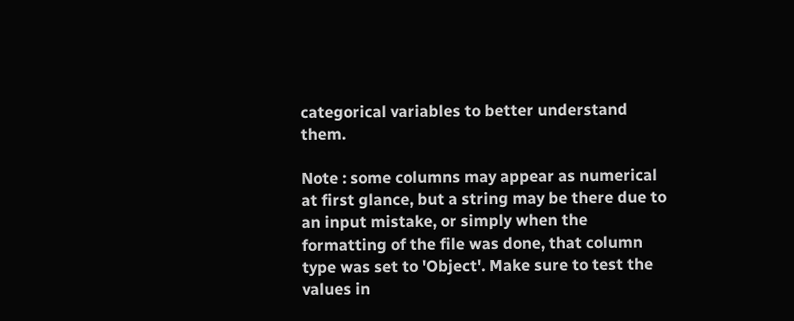categorical variables to better understand them.

Note : some columns may appear as numerical at first glance, but a string may be there due to an input mistake, or simply when the formatting of the file was done, that column type was set to 'Object'. Make sure to test the values in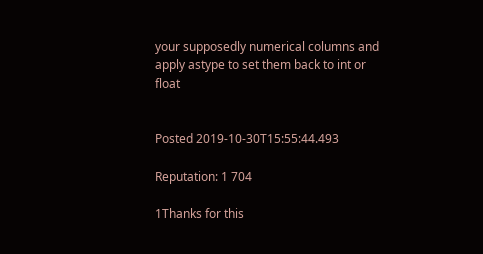your supposedly numerical columns and apply astype to set them back to int or float


Posted 2019-10-30T15:55:44.493

Reputation: 1 704

1Thanks for this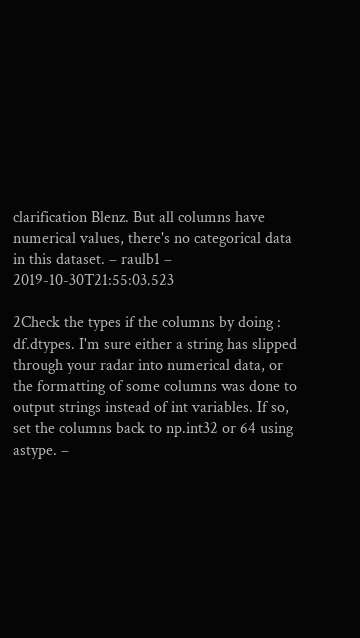clarification Blenz. But all columns have numerical values, there's no categorical data in this dataset. – raulb1 – 2019-10-30T21:55:03.523

2Check the types if the columns by doing : df.dtypes. I'm sure either a string has slipped through your radar into numerical data, or the formatting of some columns was done to output strings instead of int variables. If so, set the columns back to np.int32 or 64 using astype. –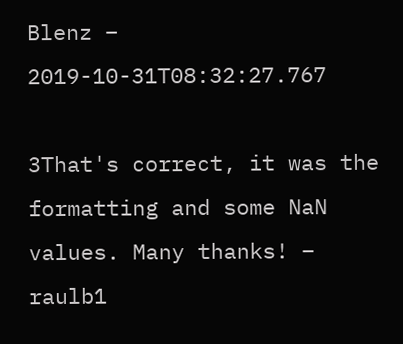Blenz – 2019-10-31T08:32:27.767

3That's correct, it was the formatting and some NaN values. Many thanks! – raulb1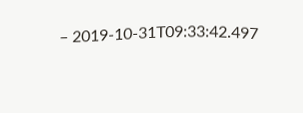– 2019-10-31T09:33:42.497